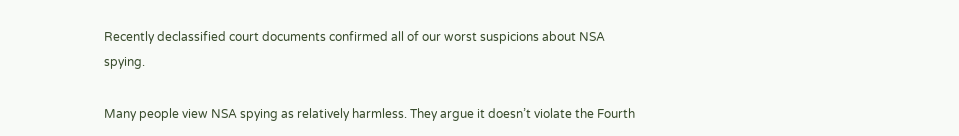Recently declassified court documents confirmed all of our worst suspicions about NSA spying.

Many people view NSA spying as relatively harmless. They argue it doesn’t violate the Fourth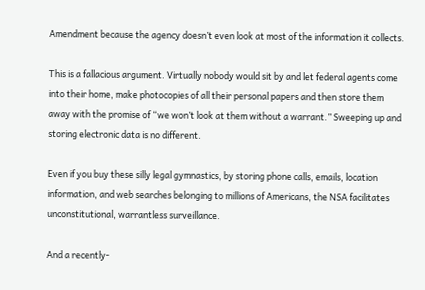Amendment because the agency doesn’t even look at most of the information it collects.

This is a fallacious argument. Virtually nobody would sit by and let federal agents come into their home, make photocopies of all their personal papers and then store them away with the promise of “we won’t look at them without a warrant.” Sweeping up and storing electronic data is no different.

Even if you buy these silly legal gymnastics, by storing phone calls, emails, location information, and web searches belonging to millions of Americans, the NSA facilitates unconstitutional, warrantless surveillance.

And a recently-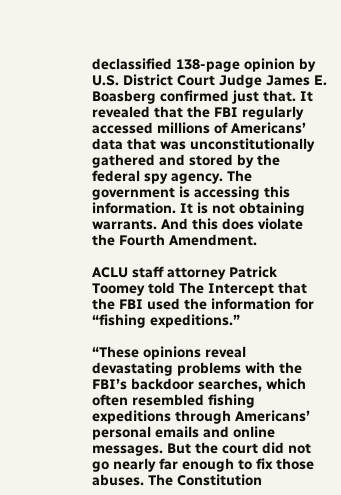declassified 138-page opinion by U.S. District Court Judge James E. Boasberg confirmed just that. It revealed that the FBI regularly accessed millions of Americans’ data that was unconstitutionally gathered and stored by the federal spy agency. The government is accessing this information. It is not obtaining warrants. And this does violate the Fourth Amendment.

ACLU staff attorney Patrick Toomey told The Intercept that the FBI used the information for “fishing expeditions.”

“These opinions reveal devastating problems with the FBI’s backdoor searches, which often resembled fishing expeditions through Americans’ personal emails and online messages. But the court did not go nearly far enough to fix those abuses. The Constitution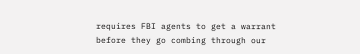requires FBI agents to get a warrant before they go combing through our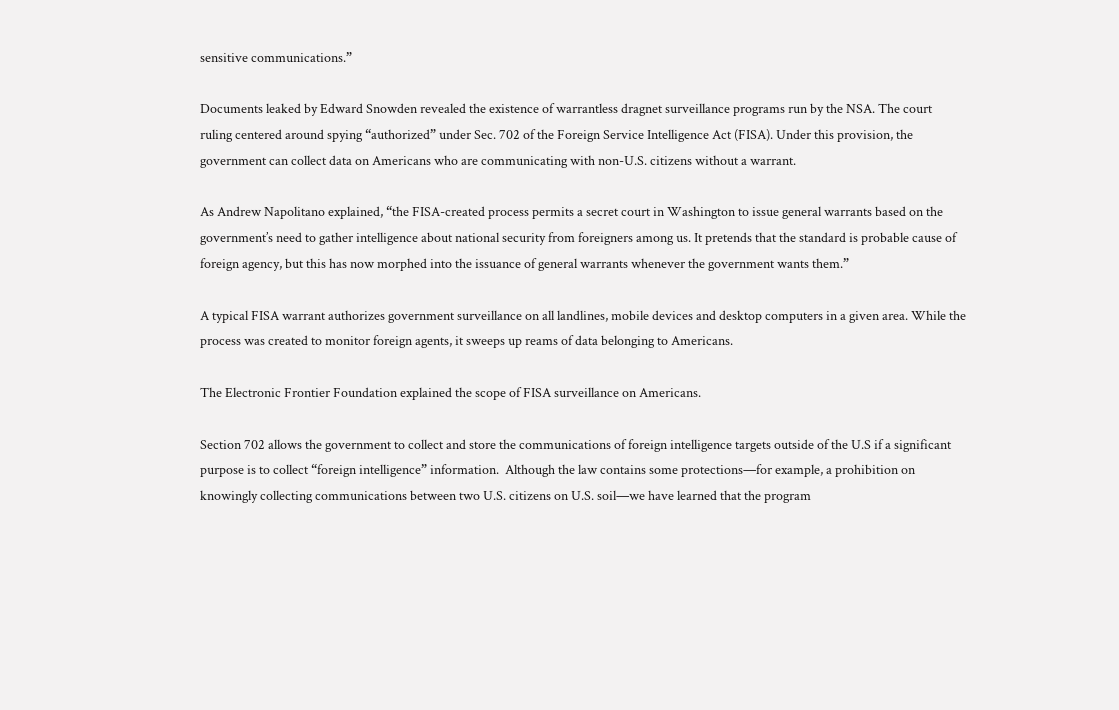sensitive communications.”

Documents leaked by Edward Snowden revealed the existence of warrantless dragnet surveillance programs run by the NSA. The court ruling centered around spying “authorized” under Sec. 702 of the Foreign Service Intelligence Act (FISA). Under this provision, the government can collect data on Americans who are communicating with non-U.S. citizens without a warrant.

As Andrew Napolitano explained, “the FISA-created process permits a secret court in Washington to issue general warrants based on the government’s need to gather intelligence about national security from foreigners among us. It pretends that the standard is probable cause of foreign agency, but this has now morphed into the issuance of general warrants whenever the government wants them.”

A typical FISA warrant authorizes government surveillance on all landlines, mobile devices and desktop computers in a given area. While the process was created to monitor foreign agents, it sweeps up reams of data belonging to Americans.

The Electronic Frontier Foundation explained the scope of FISA surveillance on Americans.

Section 702 allows the government to collect and store the communications of foreign intelligence targets outside of the U.S if a significant purpose is to collect “foreign intelligence” information.  Although the law contains some protections—for example, a prohibition on knowingly collecting communications between two U.S. citizens on U.S. soil—we have learned that the program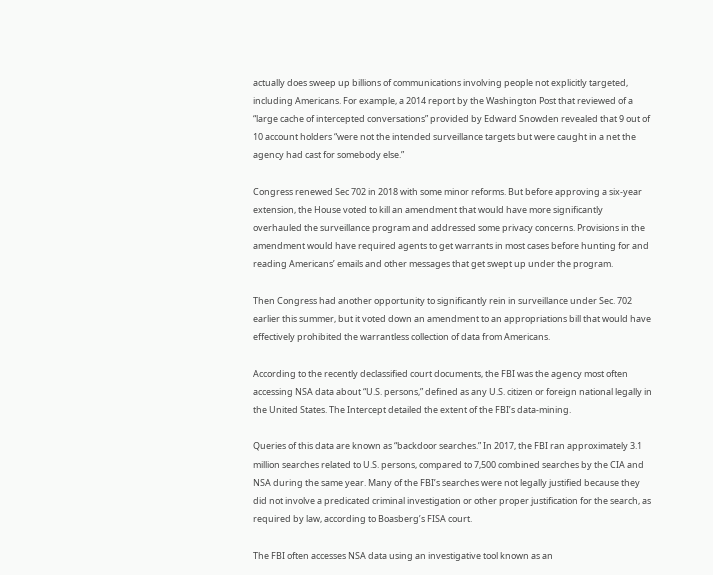actually does sweep up billions of communications involving people not explicitly targeted, including Americans. For example, a 2014 report by the Washington Post that reviewed of a “large cache of intercepted conversations” provided by Edward Snowden revealed that 9 out of 10 account holders “were not the intended surveillance targets but were caught in a net the agency had cast for somebody else.”

Congress renewed Sec 702 in 2018 with some minor reforms. But before approving a six-year extension, the House voted to kill an amendment that would have more significantly overhauled the surveillance program and addressed some privacy concerns. Provisions in the amendment would have required agents to get warrants in most cases before hunting for and reading Americans’ emails and other messages that get swept up under the program.

Then Congress had another opportunity to significantly rein in surveillance under Sec. 702 earlier this summer, but it voted down an amendment to an appropriations bill that would have effectively prohibited the warrantless collection of data from Americans.

According to the recently declassified court documents, the FBI was the agency most often accessing NSA data about “U.S. persons,” defined as any U.S. citizen or foreign national legally in the United States. The Intercept detailed the extent of the FBI’s data-mining.

Queries of this data are known as “backdoor searches.” In 2017, the FBI ran approximately 3.1 million searches related to U.S. persons, compared to 7,500 combined searches by the CIA and NSA during the same year. Many of the FBI’s searches were not legally justified because they did not involve a predicated criminal investigation or other proper justification for the search, as required by law, according to Boasberg’s FISA court.

The FBI often accesses NSA data using an investigative tool known as an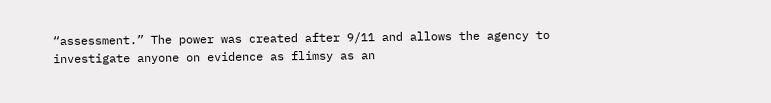“assessment.” The power was created after 9/11 and allows the agency to investigate anyone on evidence as flimsy as an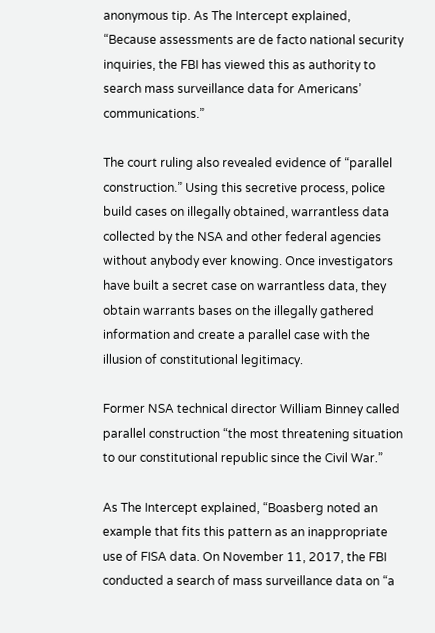anonymous tip. As The Intercept explained, “Because assessments are de facto national security inquiries, the FBI has viewed this as authority to search mass surveillance data for Americans’ communications.”

The court ruling also revealed evidence of “parallel construction.” Using this secretive process, police build cases on illegally obtained, warrantless data collected by the NSA and other federal agencies without anybody ever knowing. Once investigators have built a secret case on warrantless data, they obtain warrants bases on the illegally gathered information and create a parallel case with the illusion of constitutional legitimacy.

Former NSA technical director William Binney called parallel construction “the most threatening situation to our constitutional republic since the Civil War.”

As The Intercept explained, “Boasberg noted an example that fits this pattern as an inappropriate use of FISA data. On November 11, 2017, the FBI conducted a search of mass surveillance data on “a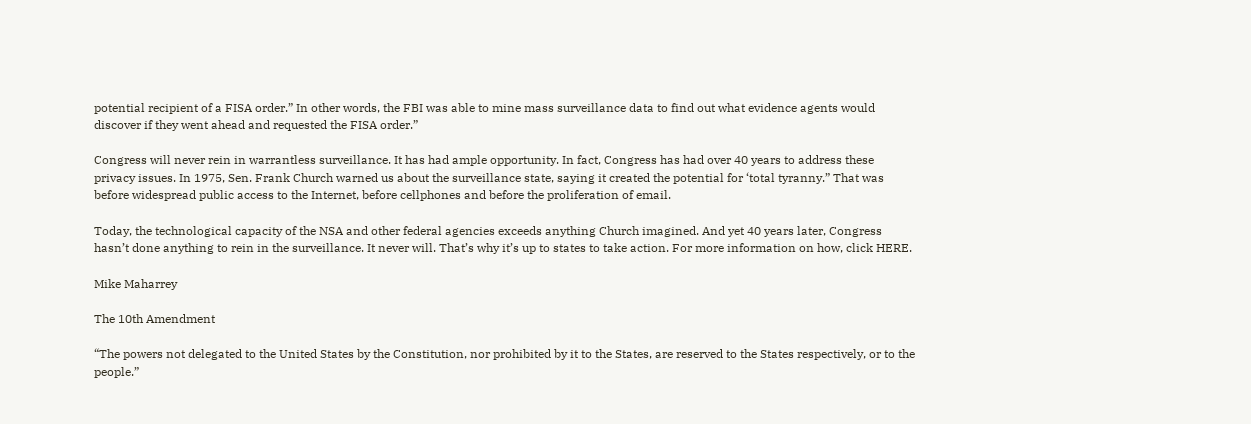potential recipient of a FISA order.” In other words, the FBI was able to mine mass surveillance data to find out what evidence agents would discover if they went ahead and requested the FISA order.”

Congress will never rein in warrantless surveillance. It has had ample opportunity. In fact, Congress has had over 40 years to address these privacy issues. In 1975, Sen. Frank Church warned us about the surveillance state, saying it created the potential for ‘total tyranny.” That was before widespread public access to the Internet, before cellphones and before the proliferation of email.

Today, the technological capacity of the NSA and other federal agencies exceeds anything Church imagined. And yet 40 years later, Congress hasn’t done anything to rein in the surveillance. It never will. That’s why it’s up to states to take action. For more information on how, click HERE.

Mike Maharrey

The 10th Amendment

“The powers not delegated to the United States by the Constitution, nor prohibited by it to the States, are reserved to the States respectively, or to the people.”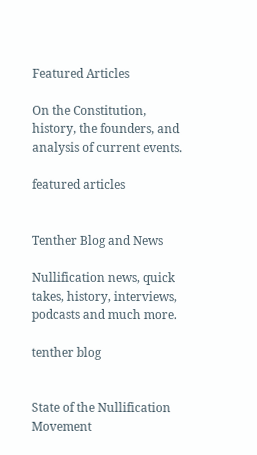Featured Articles

On the Constitution, history, the founders, and analysis of current events.

featured articles


Tenther Blog and News

Nullification news, quick takes, history, interviews, podcasts and much more.

tenther blog


State of the Nullification Movement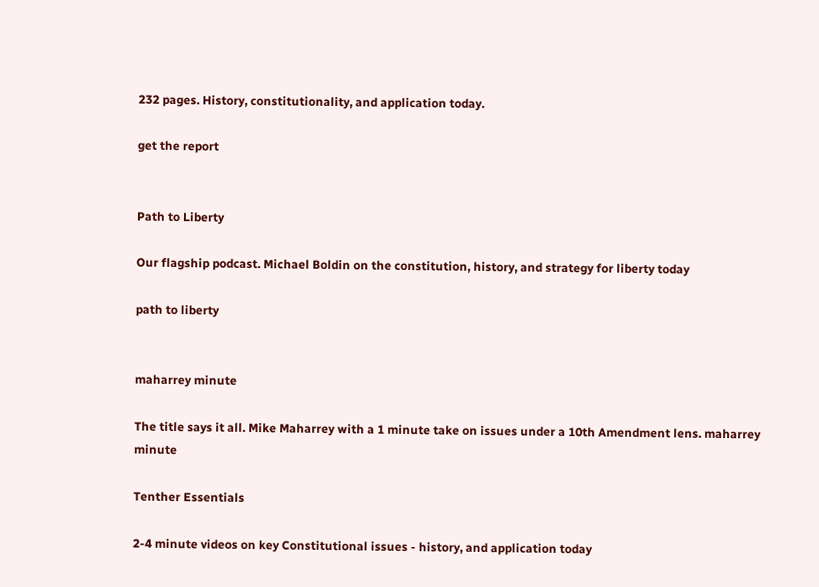232 pages. History, constitutionality, and application today.

get the report


Path to Liberty

Our flagship podcast. Michael Boldin on the constitution, history, and strategy for liberty today

path to liberty


maharrey minute

The title says it all. Mike Maharrey with a 1 minute take on issues under a 10th Amendment lens. maharrey minute

Tenther Essentials

2-4 minute videos on key Constitutional issues - history, and application today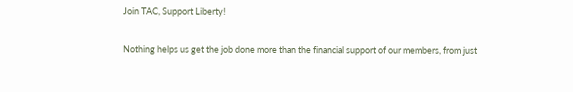Join TAC, Support Liberty!

Nothing helps us get the job done more than the financial support of our members, from just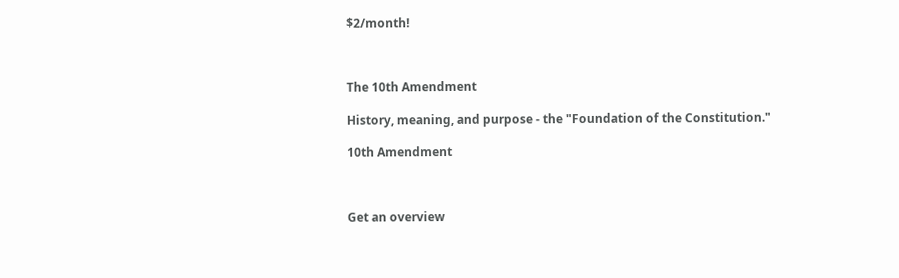$2/month!



The 10th Amendment

History, meaning, and purpose - the "Foundation of the Constitution."

10th Amendment



Get an overview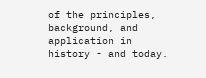of the principles, background, and application in history - and today.